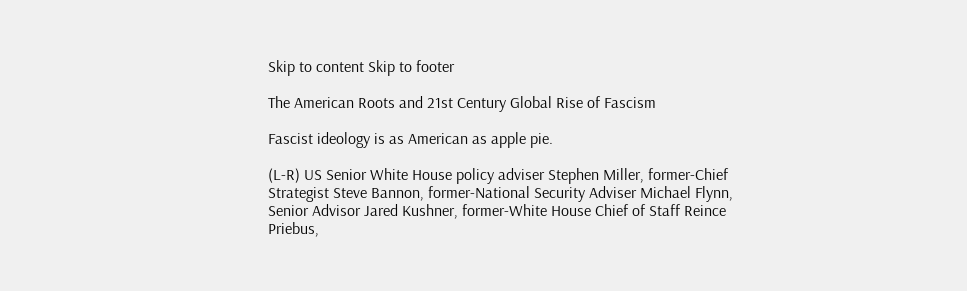Skip to content Skip to footer

The American Roots and 21st Century Global Rise of Fascism

Fascist ideology is as American as apple pie.

(L-R) US Senior White House policy adviser Stephen Miller, former-Chief Strategist Steve Bannon, former-National Security Adviser Michael Flynn, Senior Advisor Jared Kushner, former-White House Chief of Staff Reince Priebus,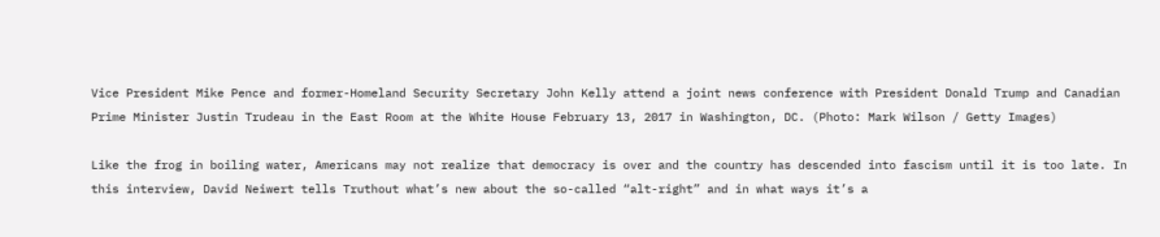Vice President Mike Pence and former-Homeland Security Secretary John Kelly attend a joint news conference with President Donald Trump and Canadian Prime Minister Justin Trudeau in the East Room at the White House February 13, 2017 in Washington, DC. (Photo: Mark Wilson / Getty Images)

Like the frog in boiling water, Americans may not realize that democracy is over and the country has descended into fascism until it is too late. In this interview, David Neiwert tells Truthout what’s new about the so-called “alt-right” and in what ways it’s a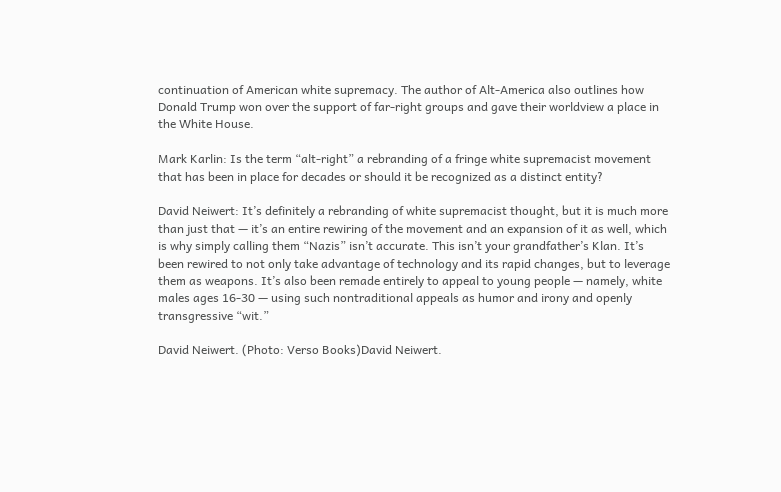continuation of American white supremacy. The author of Alt-America also outlines how Donald Trump won over the support of far-right groups and gave their worldview a place in the White House.

Mark Karlin: Is the term “alt-right” a rebranding of a fringe white supremacist movement that has been in place for decades or should it be recognized as a distinct entity?

David Neiwert: It’s definitely a rebranding of white supremacist thought, but it is much more than just that — it’s an entire rewiring of the movement and an expansion of it as well, which is why simply calling them “Nazis” isn’t accurate. This isn’t your grandfather’s Klan. It’s been rewired to not only take advantage of technology and its rapid changes, but to leverage them as weapons. It’s also been remade entirely to appeal to young people — namely, white males ages 16-30 — using such nontraditional appeals as humor and irony and openly transgressive “wit.”

David Neiwert. (Photo: Verso Books)David Neiwert.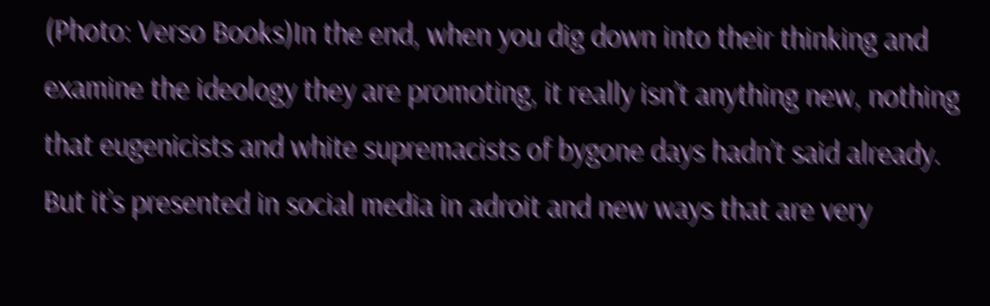(Photo: Verso Books)In the end, when you dig down into their thinking and examine the ideology they are promoting, it really isn’t anything new, nothing that eugenicists and white supremacists of bygone days hadn’t said already. But it’s presented in social media in adroit and new ways that are very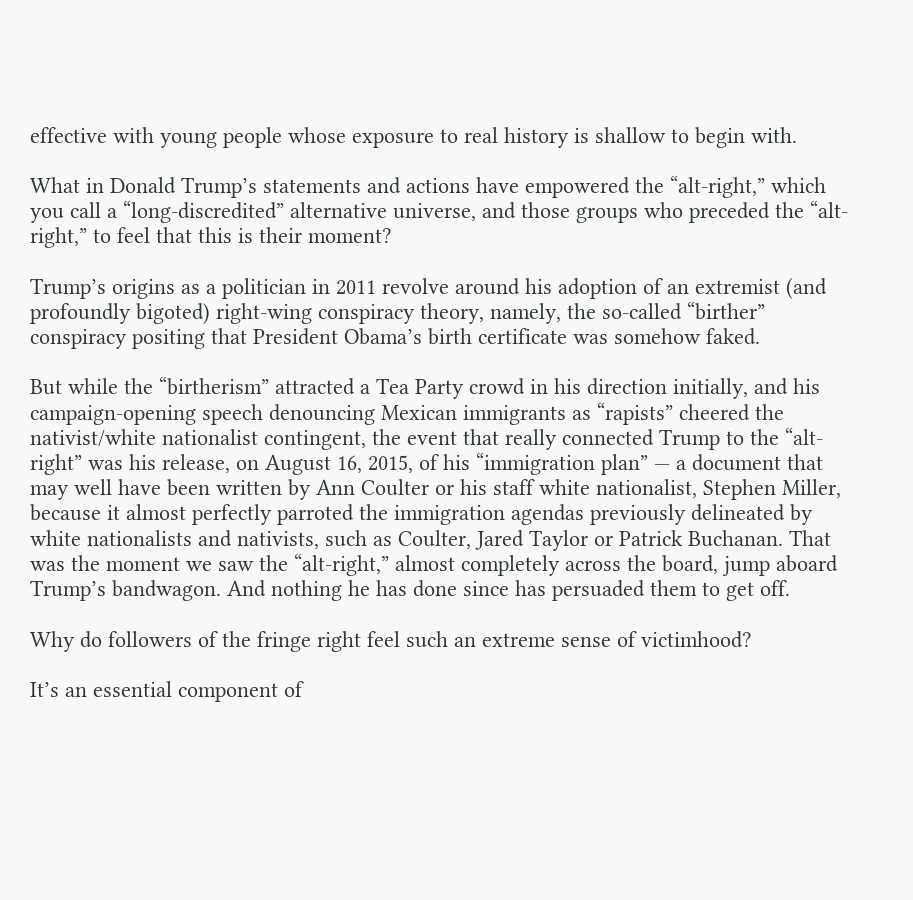effective with young people whose exposure to real history is shallow to begin with.

What in Donald Trump’s statements and actions have empowered the “alt-right,” which you call a “long-discredited” alternative universe, and those groups who preceded the “alt-right,” to feel that this is their moment?

Trump’s origins as a politician in 2011 revolve around his adoption of an extremist (and profoundly bigoted) right-wing conspiracy theory, namely, the so-called “birther” conspiracy positing that President Obama’s birth certificate was somehow faked.

But while the “birtherism” attracted a Tea Party crowd in his direction initially, and his campaign-opening speech denouncing Mexican immigrants as “rapists” cheered the nativist/white nationalist contingent, the event that really connected Trump to the “alt-right” was his release, on August 16, 2015, of his “immigration plan” — a document that may well have been written by Ann Coulter or his staff white nationalist, Stephen Miller, because it almost perfectly parroted the immigration agendas previously delineated by white nationalists and nativists, such as Coulter, Jared Taylor or Patrick Buchanan. That was the moment we saw the “alt-right,” almost completely across the board, jump aboard Trump’s bandwagon. And nothing he has done since has persuaded them to get off.

Why do followers of the fringe right feel such an extreme sense of victimhood?

It’s an essential component of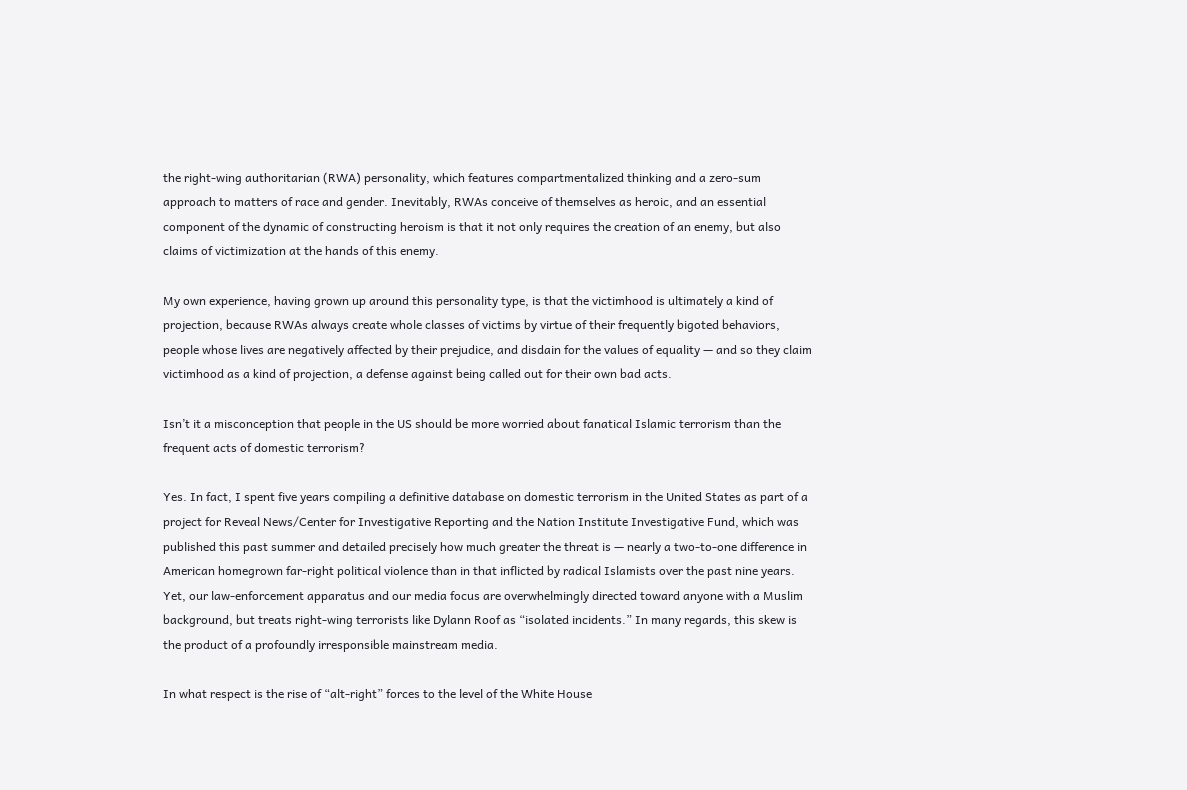the right-wing authoritarian (RWA) personality, which features compartmentalized thinking and a zero-sum approach to matters of race and gender. Inevitably, RWAs conceive of themselves as heroic, and an essential component of the dynamic of constructing heroism is that it not only requires the creation of an enemy, but also claims of victimization at the hands of this enemy.

My own experience, having grown up around this personality type, is that the victimhood is ultimately a kind of projection, because RWAs always create whole classes of victims by virtue of their frequently bigoted behaviors, people whose lives are negatively affected by their prejudice, and disdain for the values of equality — and so they claim victimhood as a kind of projection, a defense against being called out for their own bad acts.

Isn’t it a misconception that people in the US should be more worried about fanatical Islamic terrorism than the frequent acts of domestic terrorism?

Yes. In fact, I spent five years compiling a definitive database on domestic terrorism in the United States as part of a project for Reveal News/Center for Investigative Reporting and the Nation Institute Investigative Fund, which was published this past summer and detailed precisely how much greater the threat is — nearly a two-to-one difference in American homegrown far-right political violence than in that inflicted by radical Islamists over the past nine years. Yet, our law-enforcement apparatus and our media focus are overwhelmingly directed toward anyone with a Muslim background, but treats right-wing terrorists like Dylann Roof as “isolated incidents.” In many regards, this skew is the product of a profoundly irresponsible mainstream media.

In what respect is the rise of “alt-right” forces to the level of the White House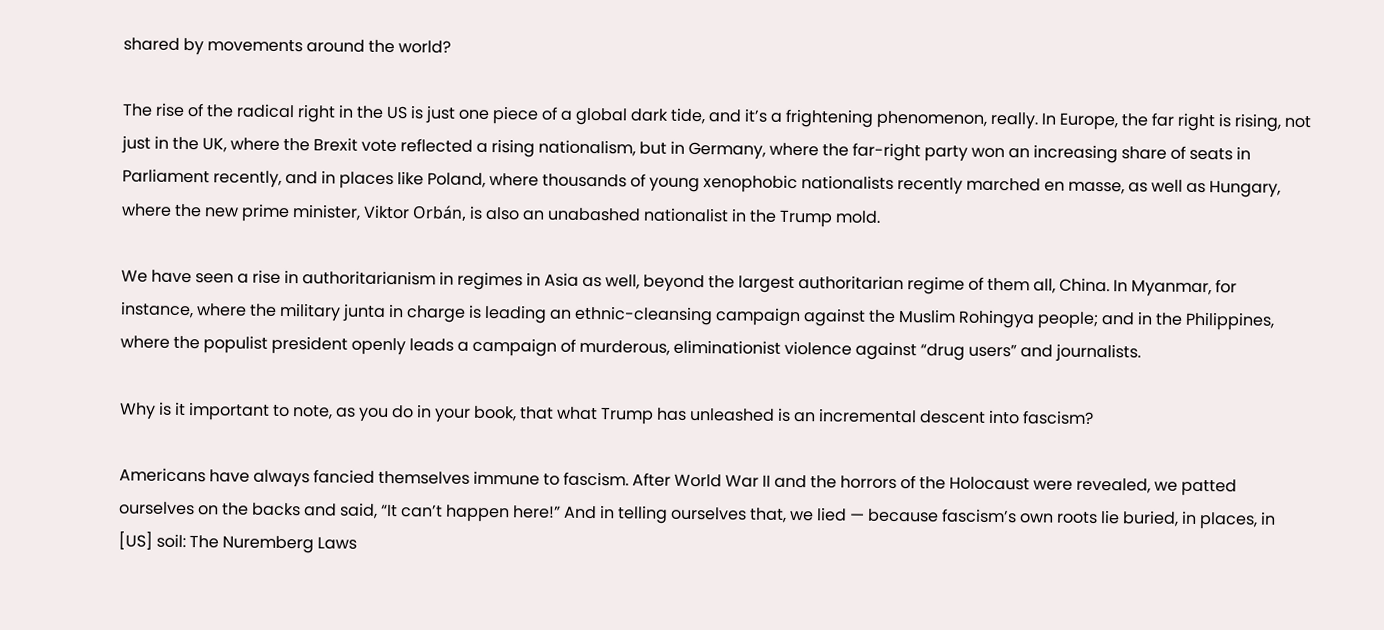shared by movements around the world?

The rise of the radical right in the US is just one piece of a global dark tide, and it’s a frightening phenomenon, really. In Europe, the far right is rising, not just in the UK, where the Brexit vote reflected a rising nationalism, but in Germany, where the far-right party won an increasing share of seats in Parliament recently, and in places like Poland, where thousands of young xenophobic nationalists recently marched en masse, as well as Hungary, where the new prime minister, Viktor Orbán, is also an unabashed nationalist in the Trump mold.

We have seen a rise in authoritarianism in regimes in Asia as well, beyond the largest authoritarian regime of them all, China. In Myanmar, for instance, where the military junta in charge is leading an ethnic-cleansing campaign against the Muslim Rohingya people; and in the Philippines, where the populist president openly leads a campaign of murderous, eliminationist violence against “drug users” and journalists.

Why is it important to note, as you do in your book, that what Trump has unleashed is an incremental descent into fascism?

Americans have always fancied themselves immune to fascism. After World War II and the horrors of the Holocaust were revealed, we patted ourselves on the backs and said, “It can’t happen here!” And in telling ourselves that, we lied — because fascism’s own roots lie buried, in places, in [US] soil: The Nuremberg Laws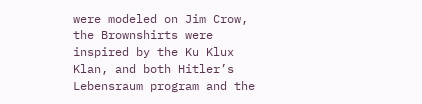were modeled on Jim Crow, the Brownshirts were inspired by the Ku Klux Klan, and both Hitler’s Lebensraum program and the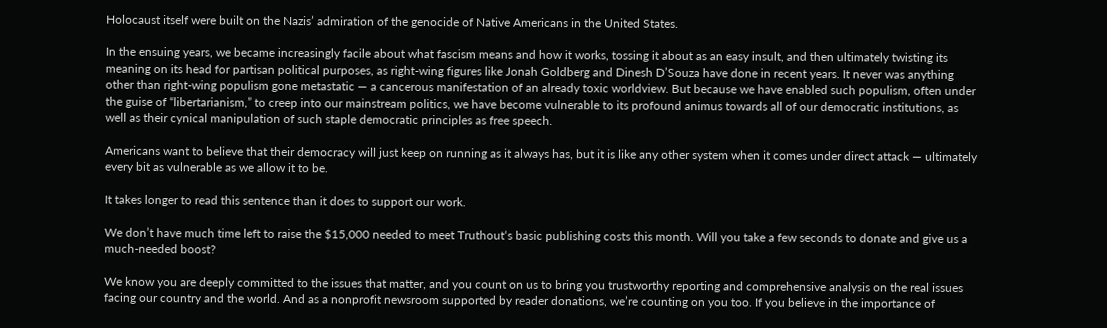Holocaust itself were built on the Nazis’ admiration of the genocide of Native Americans in the United States.

In the ensuing years, we became increasingly facile about what fascism means and how it works, tossing it about as an easy insult, and then ultimately twisting its meaning on its head for partisan political purposes, as right-wing figures like Jonah Goldberg and Dinesh D’Souza have done in recent years. It never was anything other than right-wing populism gone metastatic — a cancerous manifestation of an already toxic worldview. But because we have enabled such populism, often under the guise of “libertarianism,” to creep into our mainstream politics, we have become vulnerable to its profound animus towards all of our democratic institutions, as well as their cynical manipulation of such staple democratic principles as free speech.

Americans want to believe that their democracy will just keep on running as it always has, but it is like any other system when it comes under direct attack — ultimately every bit as vulnerable as we allow it to be.

It takes longer to read this sentence than it does to support our work.

We don’t have much time left to raise the $15,000 needed to meet Truthout‘s basic publishing costs this month. Will you take a few seconds to donate and give us a much-needed boost?

We know you are deeply committed to the issues that matter, and you count on us to bring you trustworthy reporting and comprehensive analysis on the real issues facing our country and the world. And as a nonprofit newsroom supported by reader donations, we’re counting on you too. If you believe in the importance of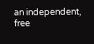an independent, free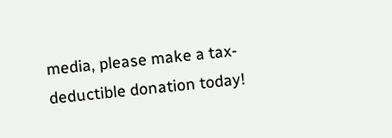media, please make a tax-deductible donation today!